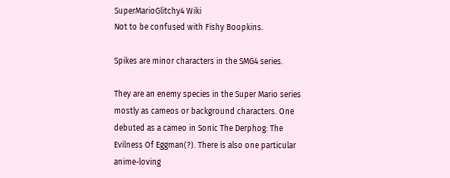SuperMarioGlitchy4 Wiki
Not to be confused with Fishy Boopkins.

Spikes are minor characters in the SMG4 series.

They are an enemy species in the Super Mario series mostly as cameos or background characters. One debuted as a cameo in Sonic The Derphog: The Evilness Of Eggman(?). There is also one particular anime-loving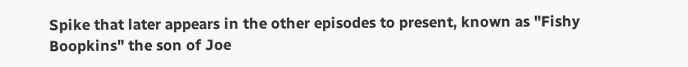Spike that later appears in the other episodes to present, known as "Fishy Boopkins" the son of Joe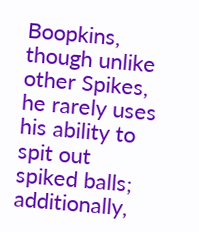Boopkins, though unlike other Spikes, he rarely uses his ability to spit out spiked balls; additionally,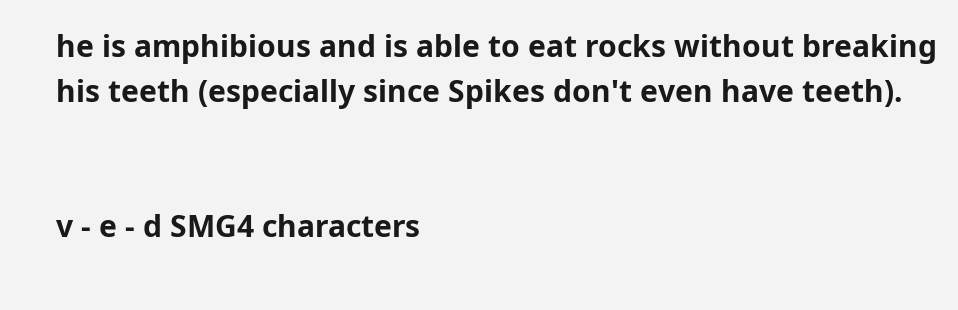he is amphibious and is able to eat rocks without breaking his teeth (especially since Spikes don't even have teeth).


v - e - d SMG4 characters